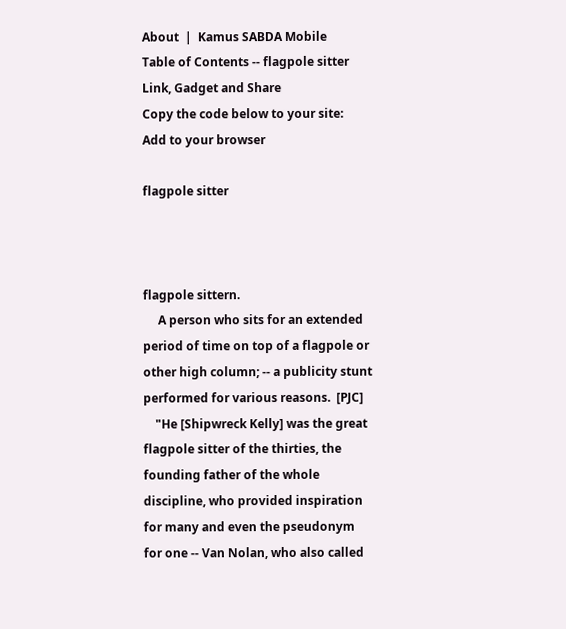About  |  Kamus SABDA Mobile
Table of Contents -- flagpole sitter
Link, Gadget and Share
Copy the code below to your site:
Add to your browser

flagpole sitter



flagpole sittern.
     A person who sits for an extended period of time on top of a flagpole or other high column; -- a publicity stunt performed for various reasons.  [PJC]
    "He [Shipwreck Kelly] was the great flagpole sitter of the thirties, the founding father of the whole discipline, who provided inspiration for many and even the pseudonym for one -- Van Nolan, who also called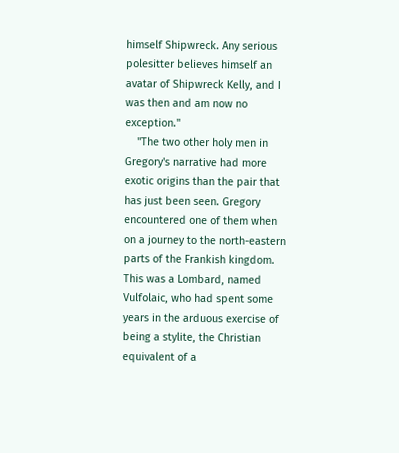himself Shipwreck. Any serious polesitter believes himself an avatar of Shipwreck Kelly, and I was then and am now no exception."
    "The two other holy men in Gregory's narrative had more exotic origins than the pair that has just been seen. Gregory encountered one of them when on a journey to the north-eastern parts of the Frankish kingdom. This was a Lombard, named Vulfolaic, who had spent some years in the arduous exercise of being a stylite, the Christian equivalent of a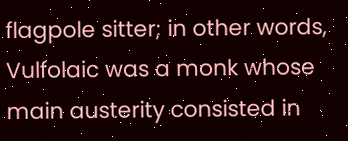flagpole sitter; in other words, Vulfolaic was a monk whose main austerity consisted in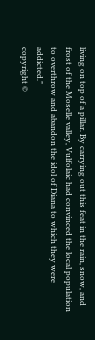living on top of a pillar. By carrying out this feat in the rain, snow, and frost of the Moselle valley, Vulfolaic had convinced the local population to overthrow and abandon the idol of Diana to which they were addicted."
copyright ©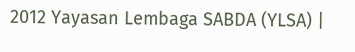2012 Yayasan Lembaga SABDA (YLSA) |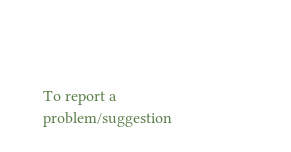To report a problem/suggestion